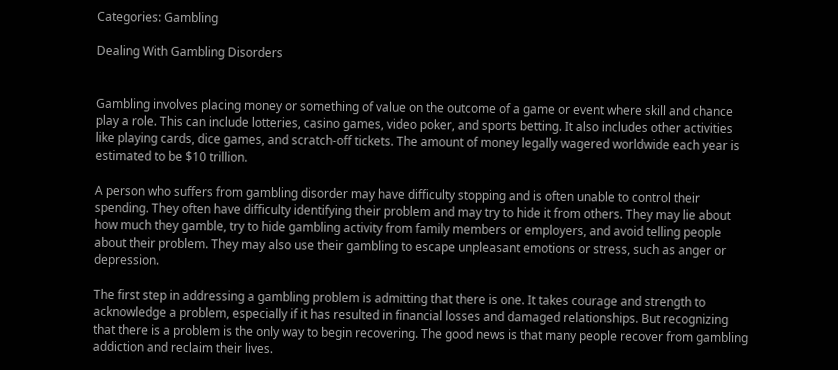Categories: Gambling

Dealing With Gambling Disorders


Gambling involves placing money or something of value on the outcome of a game or event where skill and chance play a role. This can include lotteries, casino games, video poker, and sports betting. It also includes other activities like playing cards, dice games, and scratch-off tickets. The amount of money legally wagered worldwide each year is estimated to be $10 trillion.

A person who suffers from gambling disorder may have difficulty stopping and is often unable to control their spending. They often have difficulty identifying their problem and may try to hide it from others. They may lie about how much they gamble, try to hide gambling activity from family members or employers, and avoid telling people about their problem. They may also use their gambling to escape unpleasant emotions or stress, such as anger or depression.

The first step in addressing a gambling problem is admitting that there is one. It takes courage and strength to acknowledge a problem, especially if it has resulted in financial losses and damaged relationships. But recognizing that there is a problem is the only way to begin recovering. The good news is that many people recover from gambling addiction and reclaim their lives.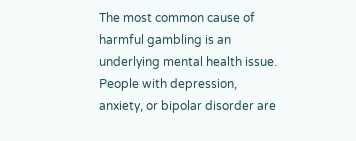The most common cause of harmful gambling is an underlying mental health issue. People with depression, anxiety, or bipolar disorder are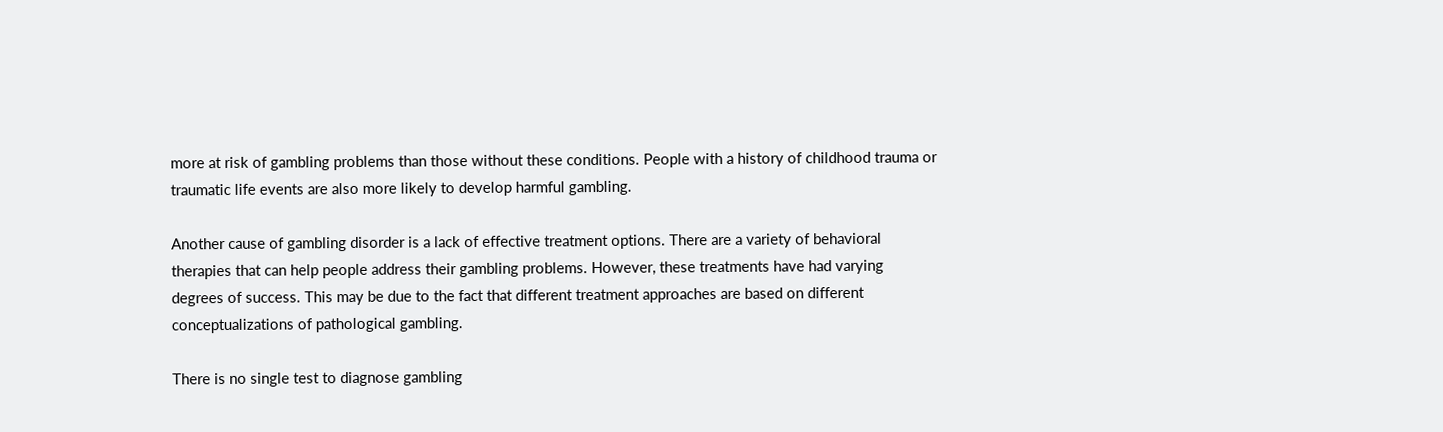more at risk of gambling problems than those without these conditions. People with a history of childhood trauma or traumatic life events are also more likely to develop harmful gambling.

Another cause of gambling disorder is a lack of effective treatment options. There are a variety of behavioral therapies that can help people address their gambling problems. However, these treatments have had varying degrees of success. This may be due to the fact that different treatment approaches are based on different conceptualizations of pathological gambling.

There is no single test to diagnose gambling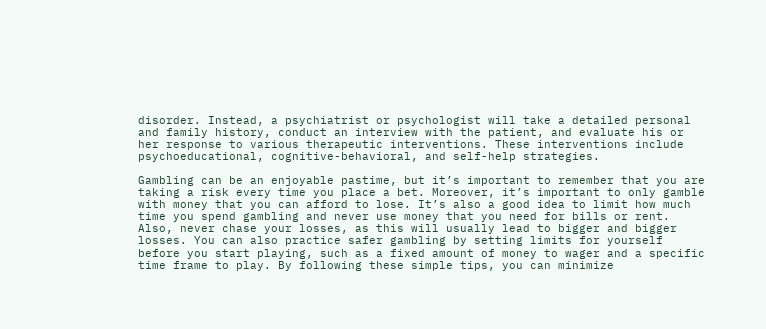disorder. Instead, a psychiatrist or psychologist will take a detailed personal and family history, conduct an interview with the patient, and evaluate his or her response to various therapeutic interventions. These interventions include psychoeducational, cognitive-behavioral, and self-help strategies.

Gambling can be an enjoyable pastime, but it’s important to remember that you are taking a risk every time you place a bet. Moreover, it’s important to only gamble with money that you can afford to lose. It’s also a good idea to limit how much time you spend gambling and never use money that you need for bills or rent. Also, never chase your losses, as this will usually lead to bigger and bigger losses. You can also practice safer gambling by setting limits for yourself before you start playing, such as a fixed amount of money to wager and a specific time frame to play. By following these simple tips, you can minimize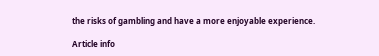the risks of gambling and have a more enjoyable experience.

Article info